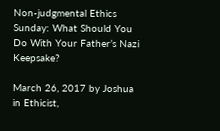Non-judgmental Ethics Sunday: What Should You Do With Your Father’s Nazi Keepsake?

March 26, 2017 by Joshua
in Ethicist,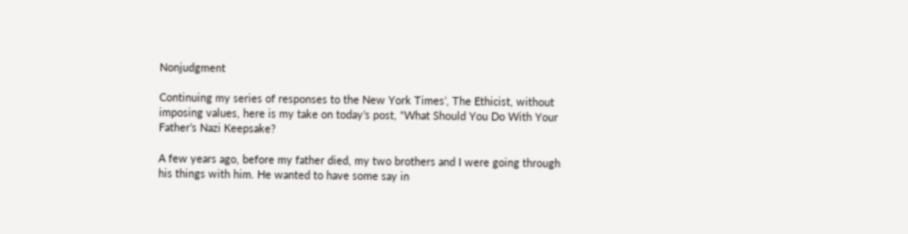Nonjudgment

Continuing my series of responses to the New York Times’, The Ethicist, without imposing values, here is my take on today’s post, “What Should You Do With Your Father’s Nazi Keepsake?

A few years ago, before my father died, my two brothers and I were going through his things with him. He wanted to have some say in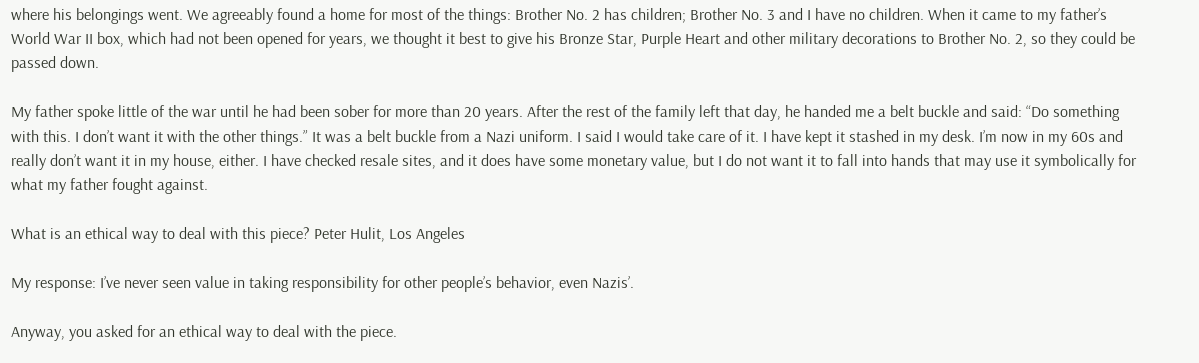where his belongings went. We agreeably found a home for most of the things: Brother No. 2 has children; Brother No. 3 and I have no children. When it came to my father’s World War II box, which had not been opened for years, we thought it best to give his Bronze Star, Purple Heart and other military decorations to Brother No. 2, so they could be passed down.

My father spoke little of the war until he had been sober for more than 20 years. After the rest of the family left that day, he handed me a belt buckle and said: “Do something with this. I don’t want it with the other things.” It was a belt buckle from a Nazi uniform. I said I would take care of it. I have kept it stashed in my desk. I’m now in my 60s and really don’t want it in my house, either. I have checked resale sites, and it does have some monetary value, but I do not want it to fall into hands that may use it symbolically for what my father fought against.

What is an ethical way to deal with this piece? Peter Hulit, Los Angeles

My response: I’ve never seen value in taking responsibility for other people’s behavior, even Nazis’.

Anyway, you asked for an ethical way to deal with the piece.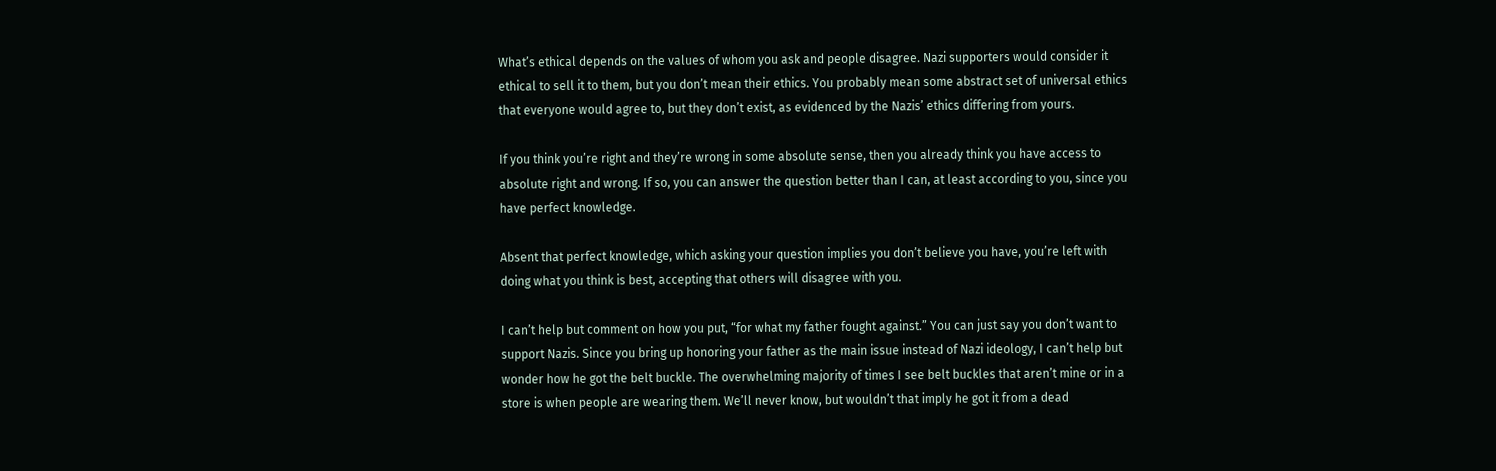What’s ethical depends on the values of whom you ask and people disagree. Nazi supporters would consider it ethical to sell it to them, but you don’t mean their ethics. You probably mean some abstract set of universal ethics that everyone would agree to, but they don’t exist, as evidenced by the Nazis’ ethics differing from yours.

If you think you’re right and they’re wrong in some absolute sense, then you already think you have access to absolute right and wrong. If so, you can answer the question better than I can, at least according to you, since you have perfect knowledge.

Absent that perfect knowledge, which asking your question implies you don’t believe you have, you’re left with doing what you think is best, accepting that others will disagree with you.

I can’t help but comment on how you put, “for what my father fought against.” You can just say you don’t want to support Nazis. Since you bring up honoring your father as the main issue instead of Nazi ideology, I can’t help but wonder how he got the belt buckle. The overwhelming majority of times I see belt buckles that aren’t mine or in a store is when people are wearing them. We’ll never know, but wouldn’t that imply he got it from a dead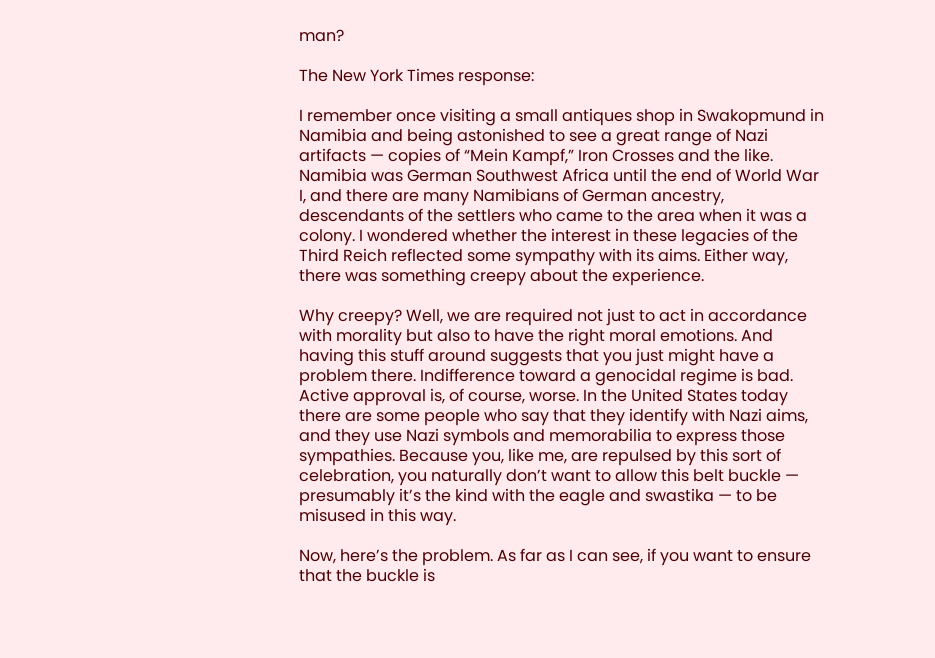man?

The New York Times response:

I remember once visiting a small antiques shop in Swakopmund in Namibia and being astonished to see a great range of Nazi artifacts — copies of “Mein Kampf,” Iron Crosses and the like. Namibia was German Southwest Africa until the end of World War I, and there are many Namibians of German ancestry, descendants of the settlers who came to the area when it was a colony. I wondered whether the interest in these legacies of the Third Reich reflected some sympathy with its aims. Either way, there was something creepy about the experience.

Why creepy? Well, we are required not just to act in accordance with morality but also to have the right moral emotions. And having this stuff around suggests that you just might have a problem there. Indifference toward a genocidal regime is bad. Active approval is, of course, worse. In the United States today there are some people who say that they identify with Nazi aims, and they use Nazi symbols and memorabilia to express those sympathies. Because you, like me, are repulsed by this sort of celebration, you naturally don’t want to allow this belt buckle — presumably it’s the kind with the eagle and swastika — to be misused in this way.

Now, here’s the problem. As far as I can see, if you want to ensure that the buckle is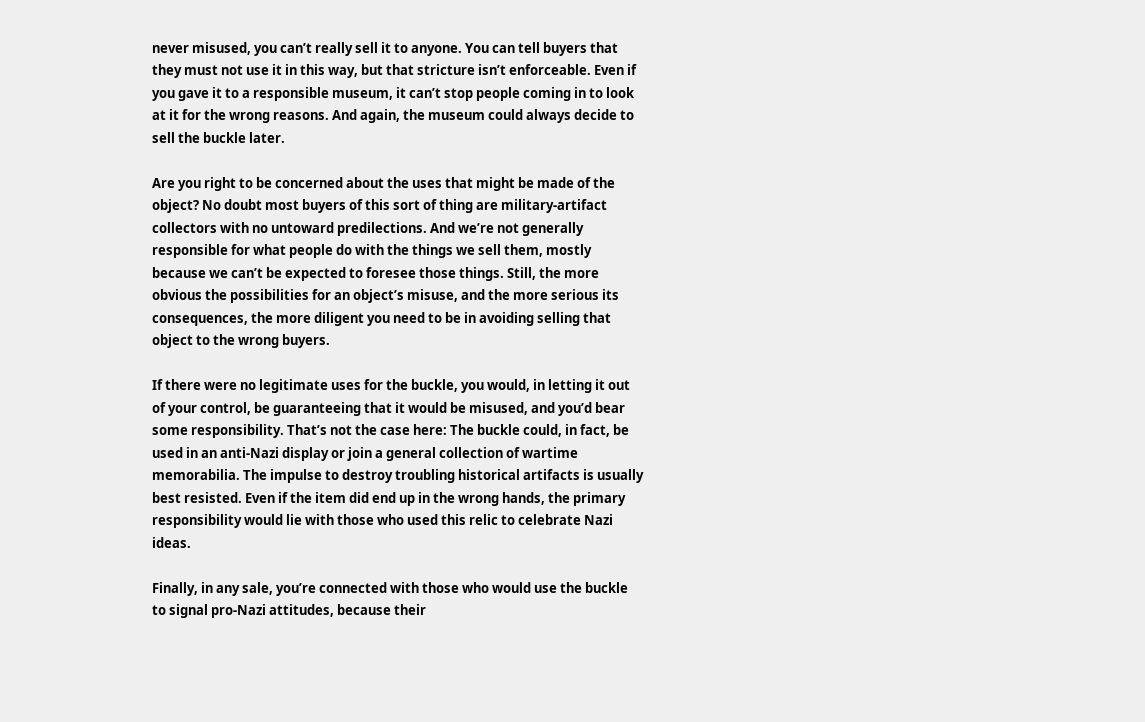never misused, you can’t really sell it to anyone. You can tell buyers that they must not use it in this way, but that stricture isn’t enforceable. Even if you gave it to a responsible museum, it can’t stop people coming in to look at it for the wrong reasons. And again, the museum could always decide to sell the buckle later.

Are you right to be concerned about the uses that might be made of the object? No doubt most buyers of this sort of thing are military-artifact collectors with no untoward predilections. And we’re not generally responsible for what people do with the things we sell them, mostly because we can’t be expected to foresee those things. Still, the more obvious the possibilities for an object’s misuse, and the more serious its consequences, the more diligent you need to be in avoiding selling that object to the wrong buyers.

If there were no legitimate uses for the buckle, you would, in letting it out of your control, be guaranteeing that it would be misused, and you’d bear some responsibility. That’s not the case here: The buckle could, in fact, be used in an anti-Nazi display or join a general collection of wartime memorabilia. The impulse to destroy troubling historical artifacts is usually best resisted. Even if the item did end up in the wrong hands, the primary responsibility would lie with those who used this relic to celebrate Nazi ideas.

Finally, in any sale, you’re connected with those who would use the buckle to signal pro-Nazi attitudes, because their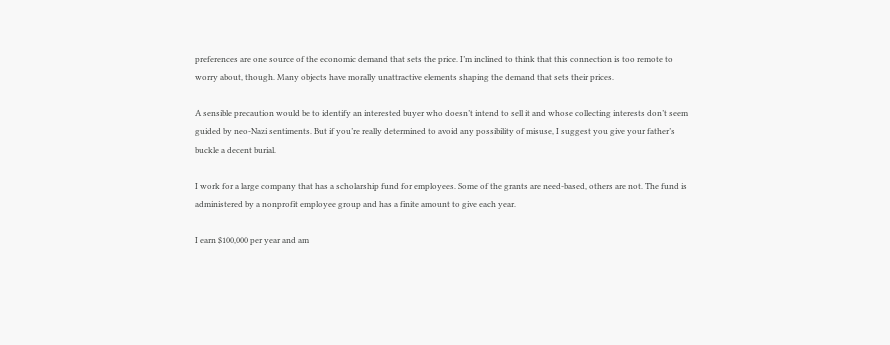preferences are one source of the economic demand that sets the price. I’m inclined to think that this connection is too remote to worry about, though. Many objects have morally unattractive elements shaping the demand that sets their prices.

A sensible precaution would be to identify an interested buyer who doesn’t intend to sell it and whose collecting interests don’t seem guided by neo-Nazi sentiments. But if you’re really determined to avoid any possibility of misuse, I suggest you give your father’s buckle a decent burial.

I work for a large company that has a scholarship fund for employees. Some of the grants are need-based, others are not. The fund is administered by a nonprofit employee group and has a finite amount to give each year.

I earn $100,000 per year and am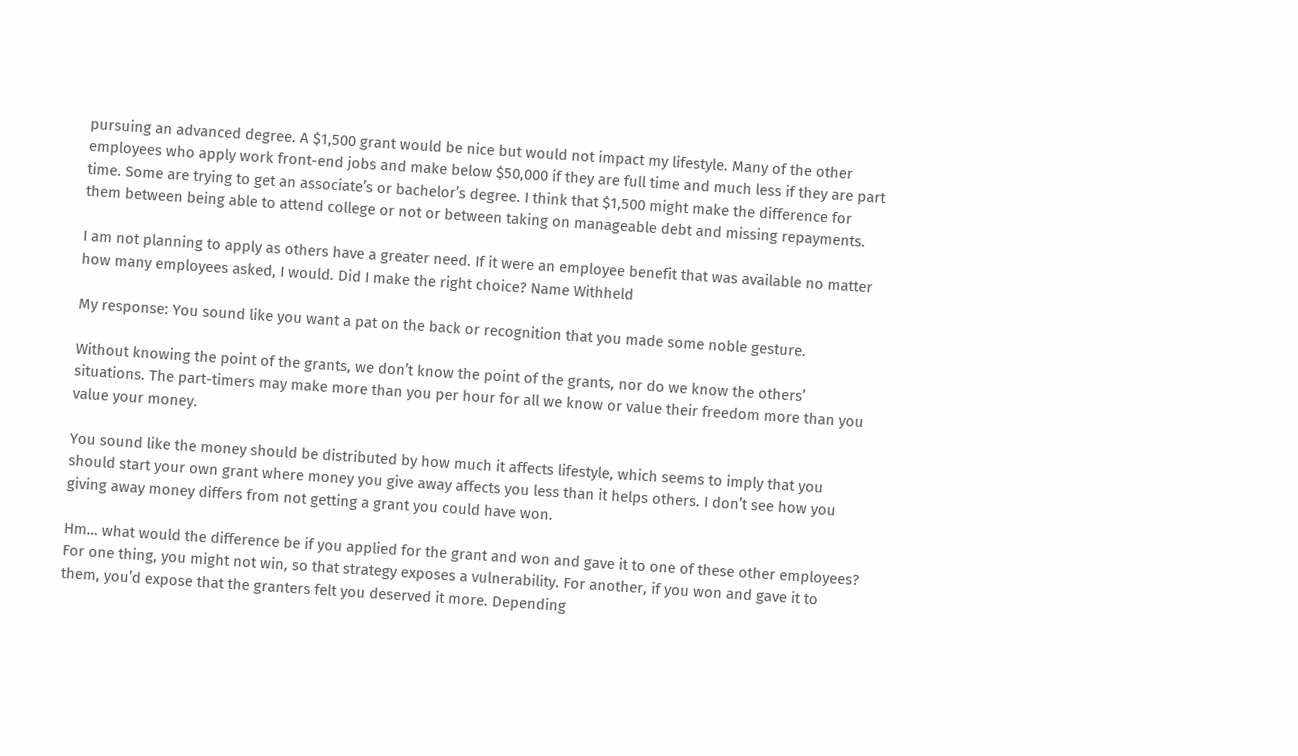pursuing an advanced degree. A $1,500 grant would be nice but would not impact my lifestyle. Many of the other employees who apply work front-end jobs and make below $50,000 if they are full time and much less if they are part time. Some are trying to get an associate’s or bachelor’s degree. I think that $1,500 might make the difference for them between being able to attend college or not or between taking on manageable debt and missing repayments.

I am not planning to apply as others have a greater need. If it were an employee benefit that was available no matter how many employees asked, I would. Did I make the right choice? Name Withheld

My response: You sound like you want a pat on the back or recognition that you made some noble gesture.

Without knowing the point of the grants, we don’t know the point of the grants, nor do we know the others’ situations. The part-timers may make more than you per hour for all we know or value their freedom more than you value your money.

You sound like the money should be distributed by how much it affects lifestyle, which seems to imply that you should start your own grant where money you give away affects you less than it helps others. I don’t see how you giving away money differs from not getting a grant you could have won.

Hm… what would the difference be if you applied for the grant and won and gave it to one of these other employees? For one thing, you might not win, so that strategy exposes a vulnerability. For another, if you won and gave it to them, you’d expose that the granters felt you deserved it more. Depending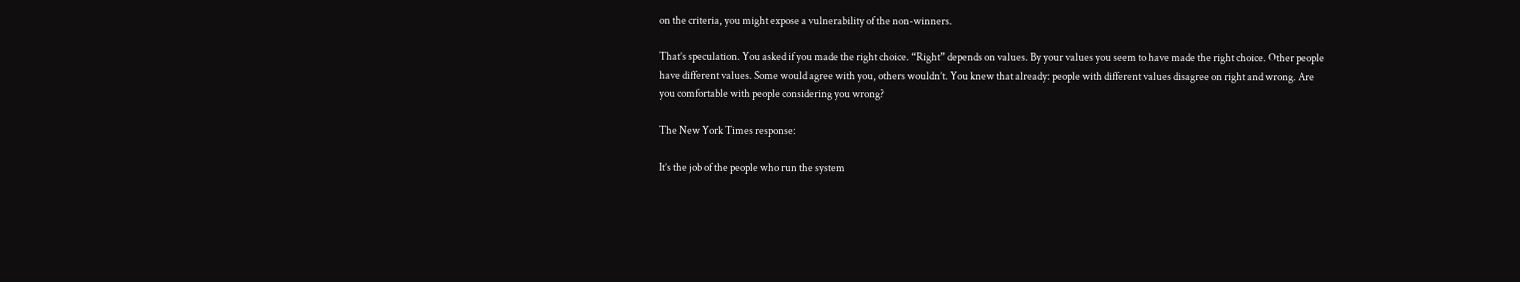on the criteria, you might expose a vulnerability of the non-winners.

That’s speculation. You asked if you made the right choice. “Right” depends on values. By your values you seem to have made the right choice. Other people have different values. Some would agree with you, others wouldn’t. You knew that already: people with different values disagree on right and wrong. Are you comfortable with people considering you wrong?

The New York Times response:

It’s the job of the people who run the system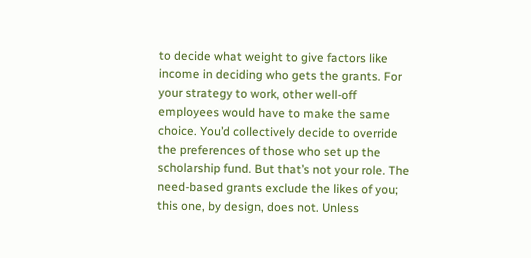to decide what weight to give factors like income in deciding who gets the grants. For your strategy to work, other well-off employees would have to make the same choice. You’d collectively decide to override the preferences of those who set up the scholarship fund. But that’s not your role. The need-based grants exclude the likes of you; this one, by design, does not. Unless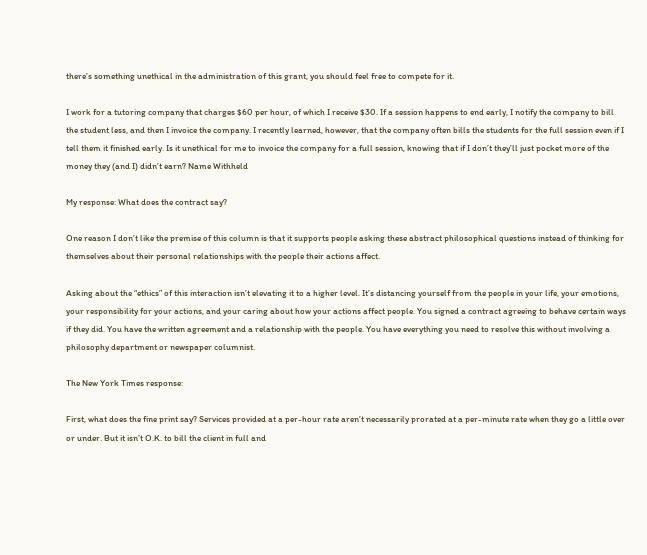there’s something unethical in the administration of this grant, you should feel free to compete for it.

I work for a tutoring company that charges $60 per hour, of which I receive $30. If a session happens to end early, I notify the company to bill the student less, and then I invoice the company. I recently learned, however, that the company often bills the students for the full session even if I tell them it finished early. Is it unethical for me to invoice the company for a full session, knowing that if I don’t they’ll just pocket more of the money they (and I) didn’t earn? Name Withheld

My response: What does the contract say?

One reason I don’t like the premise of this column is that it supports people asking these abstract philosophical questions instead of thinking for themselves about their personal relationships with the people their actions affect.

Asking about the “ethics” of this interaction isn’t elevating it to a higher level. It’s distancing yourself from the people in your life, your emotions, your responsibility for your actions, and your caring about how your actions affect people. You signed a contract agreeing to behave certain ways if they did. You have the written agreement and a relationship with the people. You have everything you need to resolve this without involving a philosophy department or newspaper columnist.

The New York Times response:

First, what does the fine print say? Services provided at a per-hour rate aren’t necessarily prorated at a per-minute rate when they go a little over or under. But it isn’t O.K. to bill the client in full and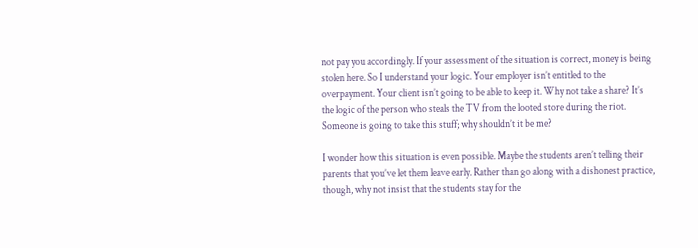not pay you accordingly. If your assessment of the situation is correct, money is being stolen here. So I understand your logic. Your employer isn’t entitled to the overpayment. Your client isn’t going to be able to keep it. Why not take a share? It’s the logic of the person who steals the TV from the looted store during the riot. Someone is going to take this stuff; why shouldn’t it be me?

I wonder how this situation is even possible. Maybe the students aren’t telling their parents that you’ve let them leave early. Rather than go along with a dishonest practice, though, why not insist that the students stay for the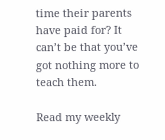time their parents have paid for? It can’t be that you’ve got nothing more to teach them.

Read my weekly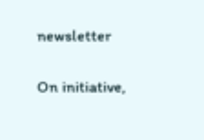newsletter

On initiative,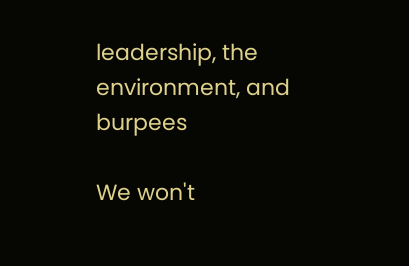leadership, the environment, and burpees

We won't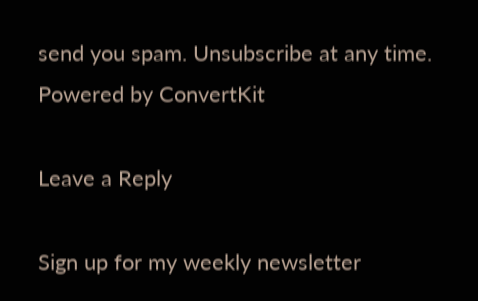send you spam. Unsubscribe at any time. Powered by ConvertKit

Leave a Reply

Sign up for my weekly newsletter